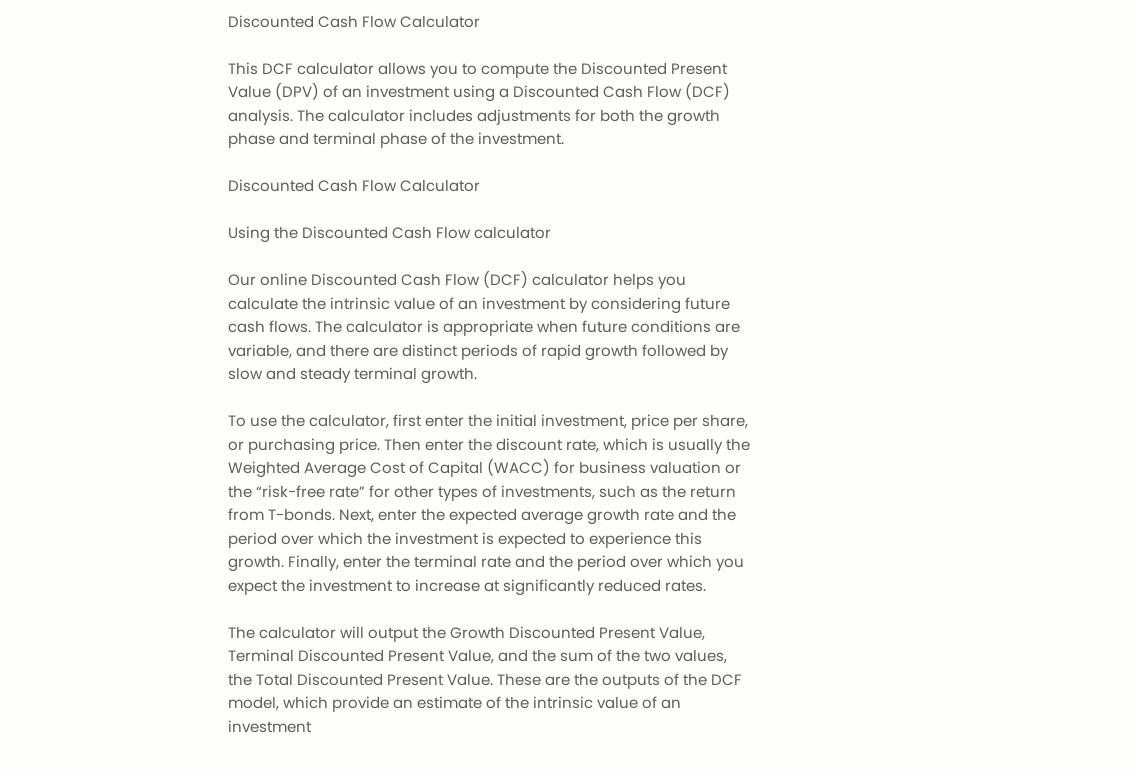Discounted Cash Flow Calculator

This DCF calculator allows you to compute the Discounted Present Value (DPV) of an investment using a Discounted Cash Flow (DCF) analysis. The calculator includes adjustments for both the growth phase and terminal phase of the investment.

Discounted Cash Flow Calculator

Using the Discounted Cash Flow calculator

Our online Discounted Cash Flow (DCF) calculator helps you calculate the intrinsic value of an investment by considering future cash flows. The calculator is appropriate when future conditions are variable, and there are distinct periods of rapid growth followed by slow and steady terminal growth.

To use the calculator, first enter the initial investment, price per share, or purchasing price. Then enter the discount rate, which is usually the Weighted Average Cost of Capital (WACC) for business valuation or the “risk-free rate” for other types of investments, such as the return from T-bonds. Next, enter the expected average growth rate and the period over which the investment is expected to experience this growth. Finally, enter the terminal rate and the period over which you expect the investment to increase at significantly reduced rates.

The calculator will output the Growth Discounted Present Value, Terminal Discounted Present Value, and the sum of the two values, the Total Discounted Present Value. These are the outputs of the DCF model, which provide an estimate of the intrinsic value of an investment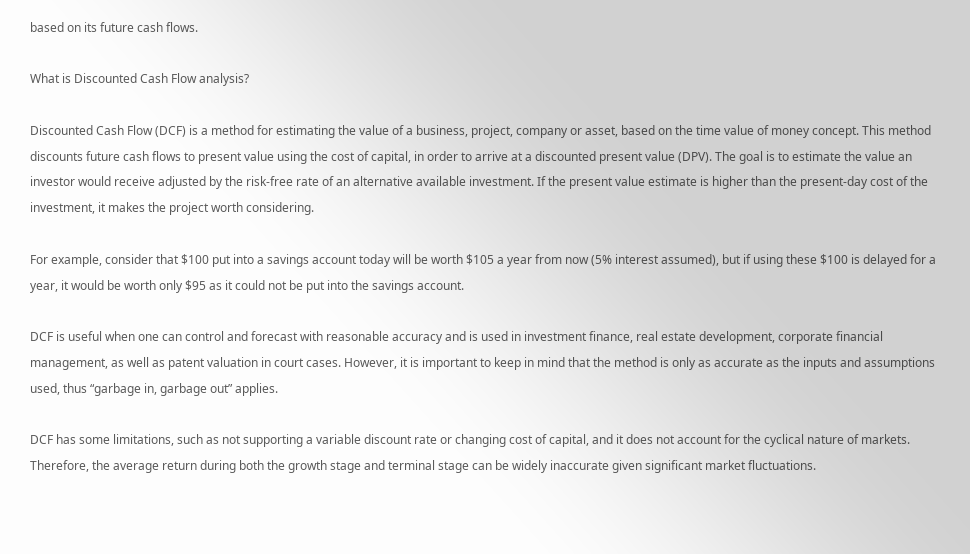based on its future cash flows.

What is Discounted Cash Flow analysis?

Discounted Cash Flow (DCF) is a method for estimating the value of a business, project, company or asset, based on the time value of money concept. This method discounts future cash flows to present value using the cost of capital, in order to arrive at a discounted present value (DPV). The goal is to estimate the value an investor would receive adjusted by the risk-free rate of an alternative available investment. If the present value estimate is higher than the present-day cost of the investment, it makes the project worth considering.

For example, consider that $100 put into a savings account today will be worth $105 a year from now (5% interest assumed), but if using these $100 is delayed for a year, it would be worth only $95 as it could not be put into the savings account.

DCF is useful when one can control and forecast with reasonable accuracy and is used in investment finance, real estate development, corporate financial management, as well as patent valuation in court cases. However, it is important to keep in mind that the method is only as accurate as the inputs and assumptions used, thus “garbage in, garbage out” applies.

DCF has some limitations, such as not supporting a variable discount rate or changing cost of capital, and it does not account for the cyclical nature of markets. Therefore, the average return during both the growth stage and terminal stage can be widely inaccurate given significant market fluctuations.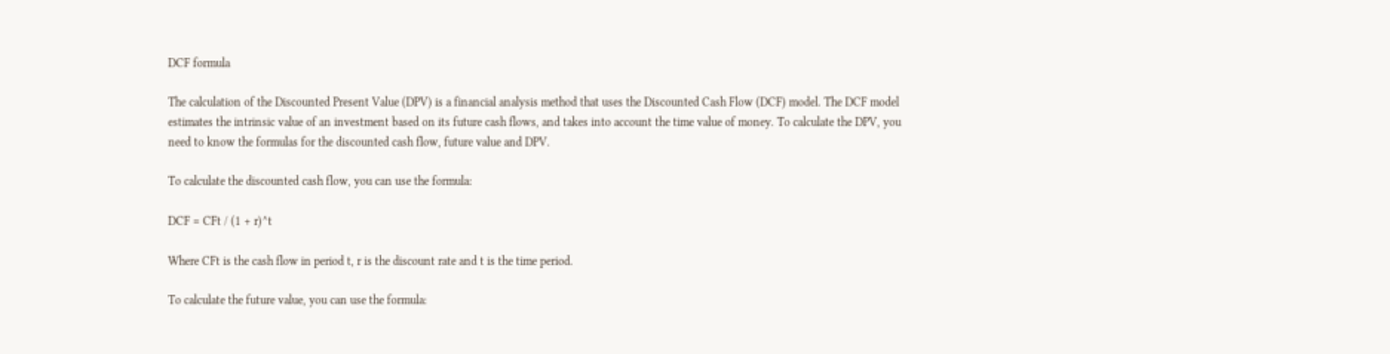DCF formula

The calculation of the Discounted Present Value (DPV) is a financial analysis method that uses the Discounted Cash Flow (DCF) model. The DCF model estimates the intrinsic value of an investment based on its future cash flows, and takes into account the time value of money. To calculate the DPV, you need to know the formulas for the discounted cash flow, future value and DPV.

To calculate the discounted cash flow, you can use the formula:

DCF = CFt / (1 + r)^t

Where CFt is the cash flow in period t, r is the discount rate and t is the time period.

To calculate the future value, you can use the formula: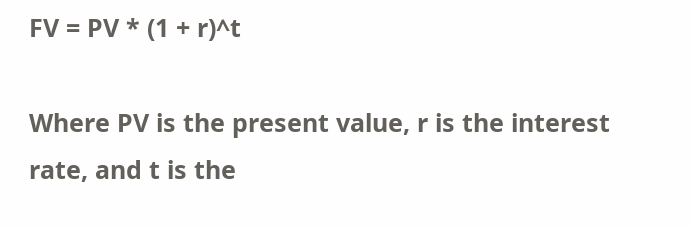FV = PV * (1 + r)^t

Where PV is the present value, r is the interest rate, and t is the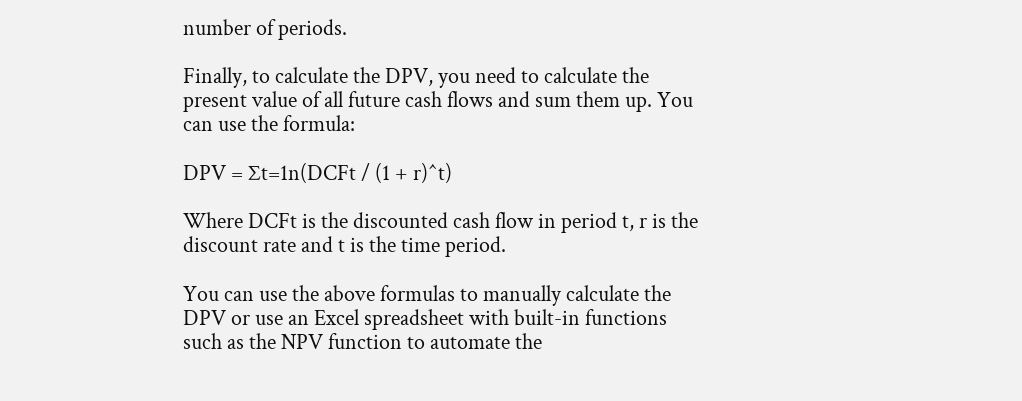number of periods.

Finally, to calculate the DPV, you need to calculate the present value of all future cash flows and sum them up. You can use the formula:

DPV = ∑t=1n(DCFt / (1 + r)^t)

Where DCFt is the discounted cash flow in period t, r is the discount rate and t is the time period.

You can use the above formulas to manually calculate the DPV or use an Excel spreadsheet with built-in functions such as the NPV function to automate the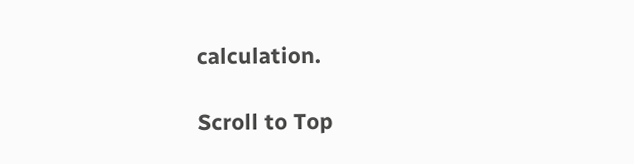calculation.

Scroll to Top